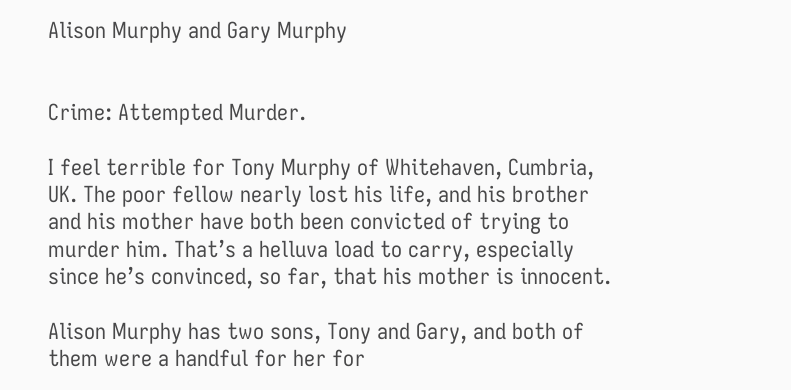Alison Murphy and Gary Murphy


Crime: Attempted Murder.

I feel terrible for Tony Murphy of Whitehaven, Cumbria, UK. The poor fellow nearly lost his life, and his brother and his mother have both been convicted of trying to murder him. That’s a helluva load to carry, especially since he’s convinced, so far, that his mother is innocent.

Alison Murphy has two sons, Tony and Gary, and both of them were a handful for her for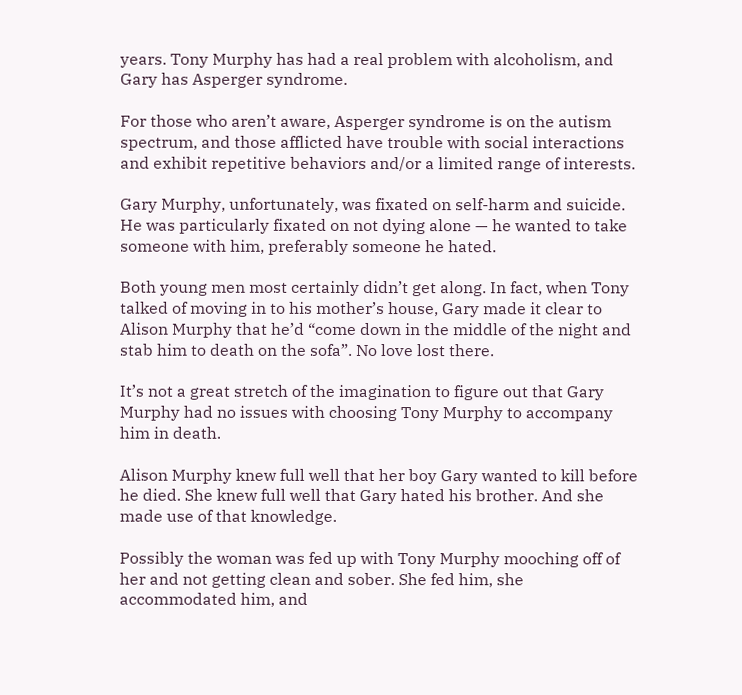years. Tony Murphy has had a real problem with alcoholism, and Gary has Asperger syndrome.

For those who aren’t aware, Asperger syndrome is on the autism spectrum, and those afflicted have trouble with social interactions and exhibit repetitive behaviors and/or a limited range of interests.

Gary Murphy, unfortunately, was fixated on self-harm and suicide. He was particularly fixated on not dying alone — he wanted to take someone with him, preferably someone he hated.

Both young men most certainly didn’t get along. In fact, when Tony talked of moving in to his mother’s house, Gary made it clear to Alison Murphy that he’d “come down in the middle of the night and stab him to death on the sofa”. No love lost there.

It’s not a great stretch of the imagination to figure out that Gary Murphy had no issues with choosing Tony Murphy to accompany him in death.

Alison Murphy knew full well that her boy Gary wanted to kill before he died. She knew full well that Gary hated his brother. And she made use of that knowledge.

Possibly the woman was fed up with Tony Murphy mooching off of her and not getting clean and sober. She fed him, she accommodated him, and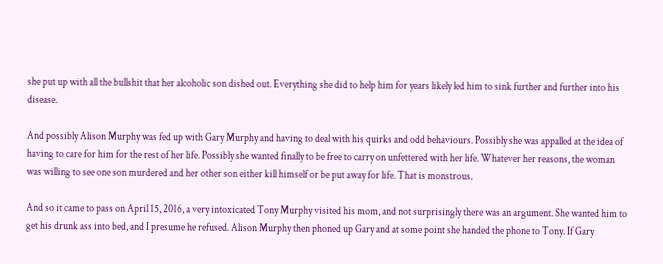she put up with all the bullshit that her alcoholic son dished out. Everything she did to help him for years likely led him to sink further and further into his disease.

And possibly Alison Murphy was fed up with Gary Murphy and having to deal with his quirks and odd behaviours. Possibly she was appalled at the idea of having to care for him for the rest of her life. Possibly she wanted finally to be free to carry on unfettered with her life. Whatever her reasons, the woman was willing to see one son murdered and her other son either kill himself or be put away for life. That is monstrous.

And so it came to pass on April 15, 2016, a very intoxicated Tony Murphy visited his mom, and not surprisingly there was an argument. She wanted him to get his drunk ass into bed, and I presume he refused. Alison Murphy then phoned up Gary and at some point she handed the phone to Tony. If Gary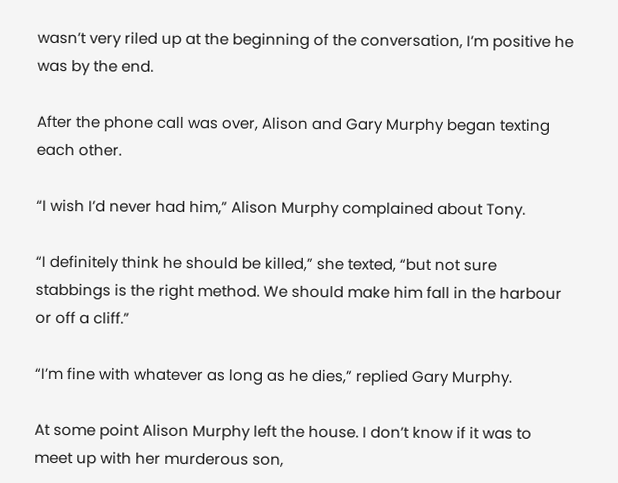wasn’t very riled up at the beginning of the conversation, I’m positive he was by the end.

After the phone call was over, Alison and Gary Murphy began texting each other.

“I wish I’d never had him,” Alison Murphy complained about Tony.

“I definitely think he should be killed,” she texted, “but not sure stabbings is the right method. We should make him fall in the harbour or off a cliff.”

“I’m fine with whatever as long as he dies,” replied Gary Murphy.

At some point Alison Murphy left the house. I don’t know if it was to meet up with her murderous son,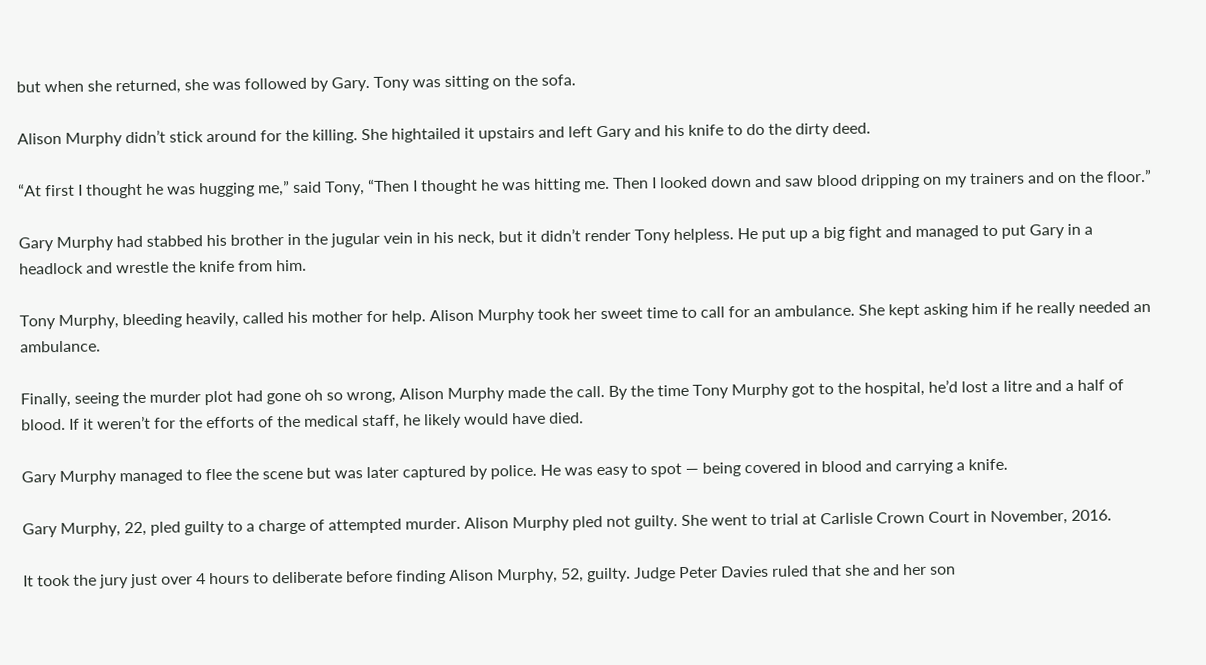but when she returned, she was followed by Gary. Tony was sitting on the sofa.

Alison Murphy didn’t stick around for the killing. She hightailed it upstairs and left Gary and his knife to do the dirty deed.

“At first I thought he was hugging me,” said Tony, “Then I thought he was hitting me. Then I looked down and saw blood dripping on my trainers and on the floor.”

Gary Murphy had stabbed his brother in the jugular vein in his neck, but it didn’t render Tony helpless. He put up a big fight and managed to put Gary in a headlock and wrestle the knife from him.

Tony Murphy, bleeding heavily, called his mother for help. Alison Murphy took her sweet time to call for an ambulance. She kept asking him if he really needed an ambulance.

Finally, seeing the murder plot had gone oh so wrong, Alison Murphy made the call. By the time Tony Murphy got to the hospital, he’d lost a litre and a half of blood. If it weren’t for the efforts of the medical staff, he likely would have died.

Gary Murphy managed to flee the scene but was later captured by police. He was easy to spot — being covered in blood and carrying a knife.

Gary Murphy, 22, pled guilty to a charge of attempted murder. Alison Murphy pled not guilty. She went to trial at Carlisle Crown Court in November, 2016.

It took the jury just over 4 hours to deliberate before finding Alison Murphy, 52, guilty. Judge Peter Davies ruled that she and her son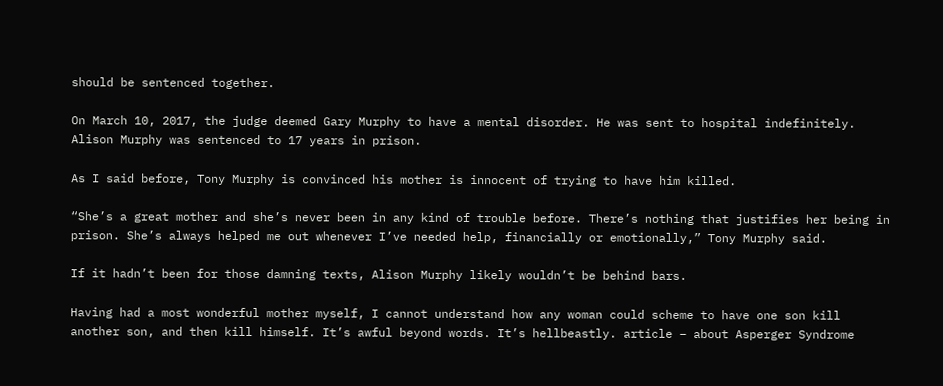should be sentenced together.

On March 10, 2017, the judge deemed Gary Murphy to have a mental disorder. He was sent to hospital indefinitely. Alison Murphy was sentenced to 17 years in prison.

As I said before, Tony Murphy is convinced his mother is innocent of trying to have him killed.

“She’s a great mother and she’s never been in any kind of trouble before. There’s nothing that justifies her being in prison. She’s always helped me out whenever I’ve needed help, financially or emotionally,” Tony Murphy said.

If it hadn’t been for those damning texts, Alison Murphy likely wouldn’t be behind bars.

Having had a most wonderful mother myself, I cannot understand how any woman could scheme to have one son kill another son, and then kill himself. It’s awful beyond words. It’s hellbeastly. article – about Asperger Syndrome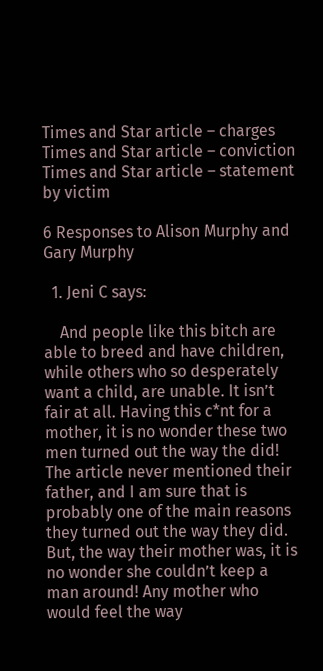Times and Star article – charges
Times and Star article – conviction
Times and Star article – statement by victim

6 Responses to Alison Murphy and Gary Murphy

  1. Jeni C says:

    And people like this bitch are able to breed and have children, while others who so desperately want a child, are unable. It isn’t fair at all. Having this c*nt for a mother, it is no wonder these two men turned out the way the did! The article never mentioned their father, and I am sure that is probably one of the main reasons they turned out the way they did. But, the way their mother was, it is no wonder she couldn’t keep a man around! Any mother who would feel the way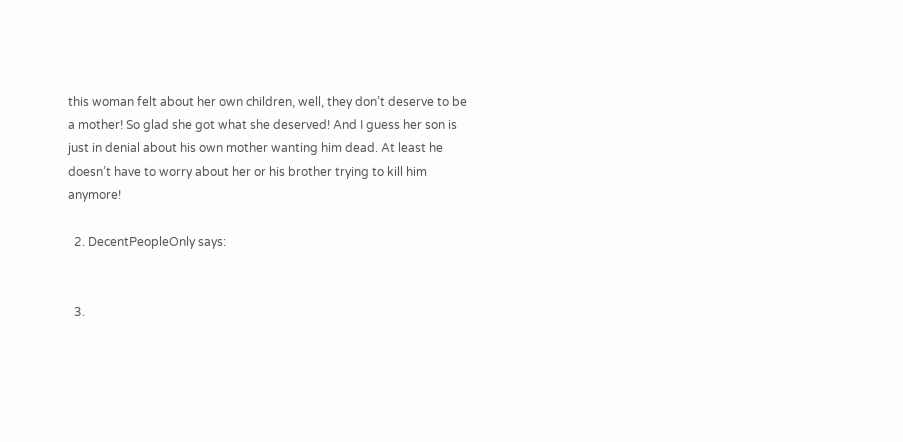this woman felt about her own children, well, they don’t deserve to be a mother! So glad she got what she deserved! And I guess her son is just in denial about his own mother wanting him dead. At least he doesn’t have to worry about her or his brother trying to kill him anymore!

  2. DecentPeopleOnly says:


  3.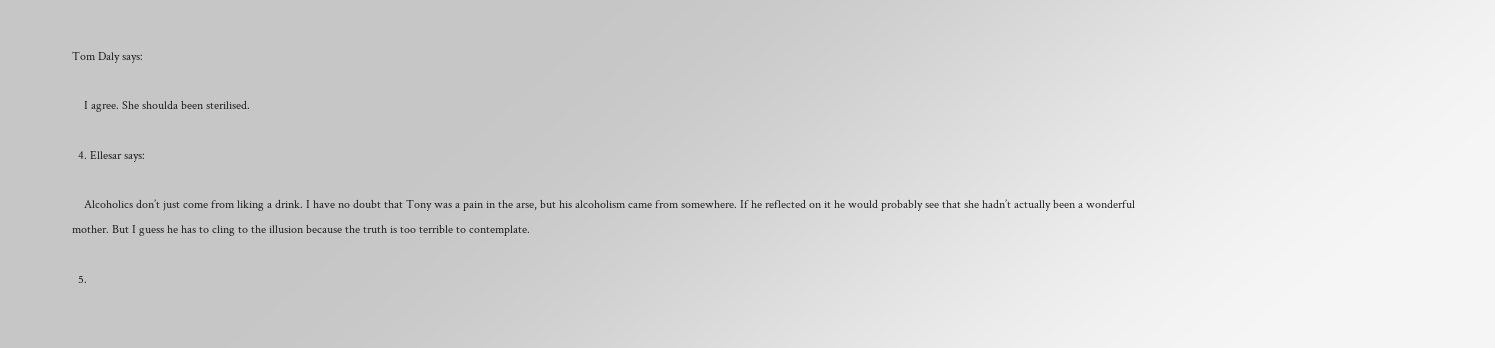Tom Daly says:

    I agree. She shoulda been sterilised.

  4. Ellesar says:

    Alcoholics don’t just come from liking a drink. I have no doubt that Tony was a pain in the arse, but his alcoholism came from somewhere. If he reflected on it he would probably see that she hadn’t actually been a wonderful mother. But I guess he has to cling to the illusion because the truth is too terrible to contemplate.

  5.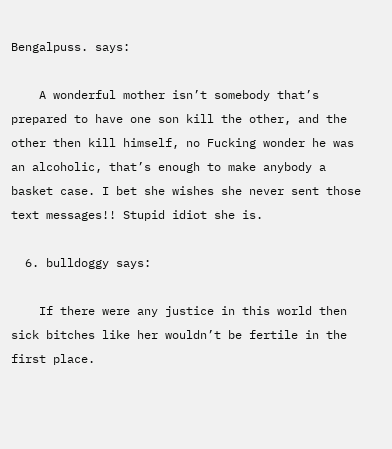Bengalpuss. says:

    A wonderful mother isn’t somebody that’s prepared to have one son kill the other, and the other then kill himself, no Fucking wonder he was an alcoholic, that’s enough to make anybody a basket case. I bet she wishes she never sent those text messages!! Stupid idiot she is.

  6. bulldoggy says:

    If there were any justice in this world then sick bitches like her wouldn’t be fertile in the first place.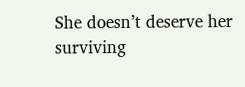She doesn’t deserve her surviving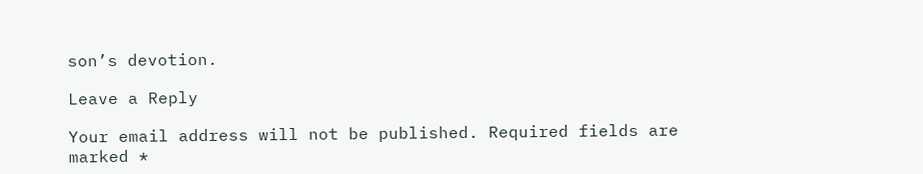son’s devotion.

Leave a Reply

Your email address will not be published. Required fields are marked *